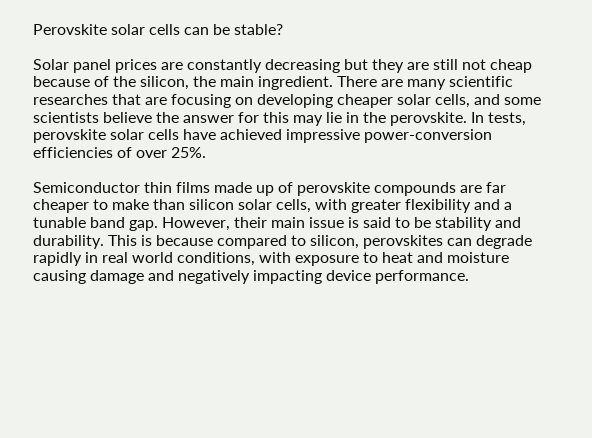Perovskite solar cells can be stable?

Solar panel prices are constantly decreasing but they are still not cheap because of the silicon, the main ingredient. There are many scientific researches that are focusing on developing cheaper solar cells, and some scientists believe the answer for this may lie in the perovskite. In tests, perovskite solar cells have achieved impressive power-conversion efficiencies of over 25%.

Semiconductor thin films made up of perovskite compounds are far cheaper to make than silicon solar cells, with greater flexibility and a tunable band gap. However, their main issue is said to be stability and durability. This is because compared to silicon, perovskites can degrade rapidly in real world conditions, with exposure to heat and moisture causing damage and negatively impacting device performance.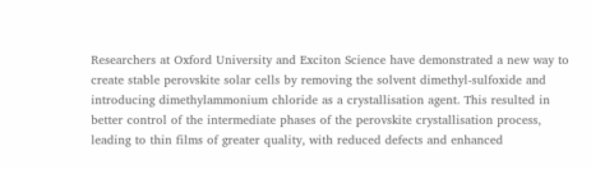Researchers at Oxford University and Exciton Science have demonstrated a new way to create stable perovskite solar cells by removing the solvent dimethyl-sulfoxide and introducing dimethylammonium chloride as a crystallisation agent. This resulted in better control of the intermediate phases of the perovskite crystallisation process, leading to thin films of greater quality, with reduced defects and enhanced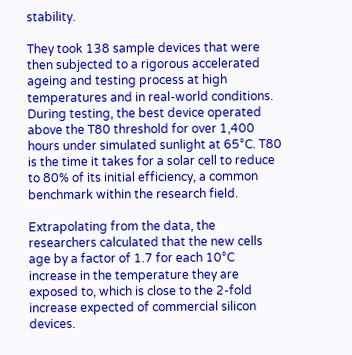stability.

They took 138 sample devices that were then subjected to a rigorous accelerated ageing and testing process at high temperatures and in real-world conditions. During testing, the best device operated above the T80 threshold for over 1,400 hours under simulated sunlight at 65°C. T80 is the time it takes for a solar cell to reduce to 80% of its initial efficiency, a common benchmark within the research field.

Extrapolating from the data, the researchers calculated that the new cells age by a factor of 1.7 for each 10°C increase in the temperature they are exposed to, which is close to the 2-fold increase expected of commercial silicon devices.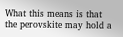What this means is that the perovskite may hold a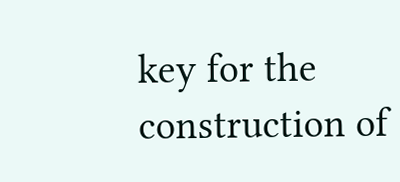key for the construction of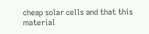cheap solar cells and that this material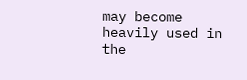may become heavily used in the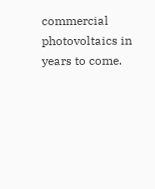commercial photovoltaics in years to come.